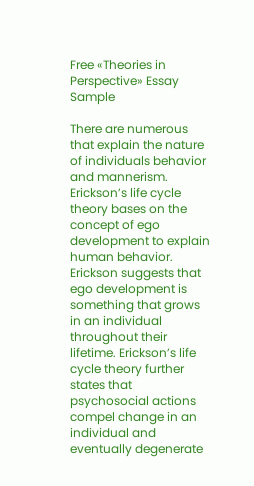Free «Theories in Perspective» Essay Sample

There are numerous that explain the nature of individuals behavior and mannerism. Erickson’s life cycle theory bases on the concept of ego development to explain human behavior. Erickson suggests that ego development is something that grows in an individual throughout their lifetime. Erickson’s life cycle theory further states that psychosocial actions compel change in an individual and eventually degenerate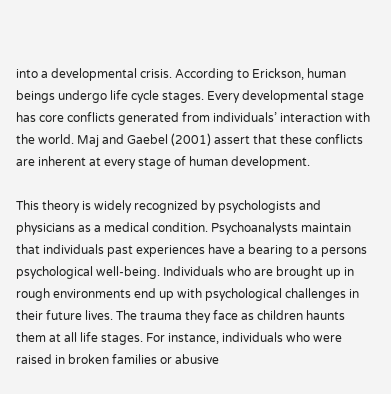into a developmental crisis. According to Erickson, human beings undergo life cycle stages. Every developmental stage has core conflicts generated from individuals’ interaction with the world. Maj and Gaebel (2001) assert that these conflicts are inherent at every stage of human development.

This theory is widely recognized by psychologists and physicians as a medical condition. Psychoanalysts maintain that individuals past experiences have a bearing to a persons psychological well-being. Individuals who are brought up in rough environments end up with psychological challenges in their future lives. The trauma they face as children haunts them at all life stages. For instance, individuals who were raised in broken families or abusive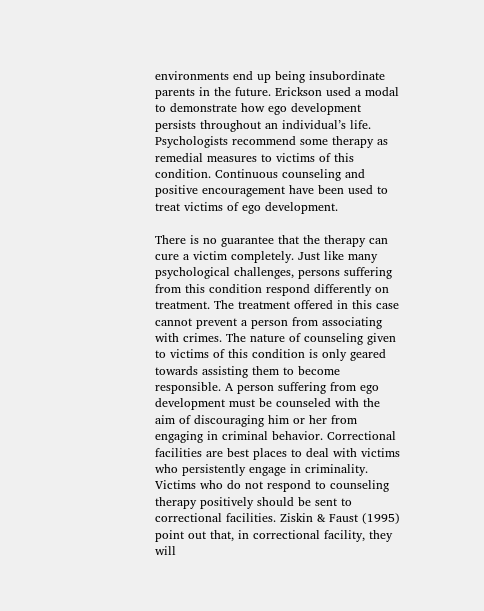environments end up being insubordinate parents in the future. Erickson used a modal to demonstrate how ego development persists throughout an individual’s life. Psychologists recommend some therapy as remedial measures to victims of this condition. Continuous counseling and positive encouragement have been used to treat victims of ego development.

There is no guarantee that the therapy can cure a victim completely. Just like many psychological challenges, persons suffering from this condition respond differently on treatment. The treatment offered in this case cannot prevent a person from associating with crimes. The nature of counseling given to victims of this condition is only geared towards assisting them to become responsible. A person suffering from ego development must be counseled with the aim of discouraging him or her from engaging in criminal behavior. Correctional facilities are best places to deal with victims who persistently engage in criminality. Victims who do not respond to counseling therapy positively should be sent to correctional facilities. Ziskin & Faust (1995) point out that, in correctional facility, they will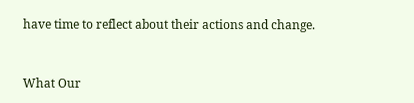have time to reflect about their actions and change.


What Our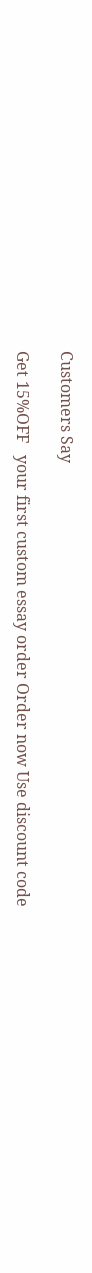Customers Say

Get 15%OFF   your first custom essay order Order now Use discount code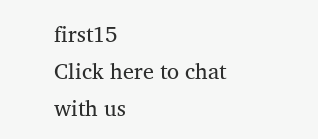first15
Click here to chat with us